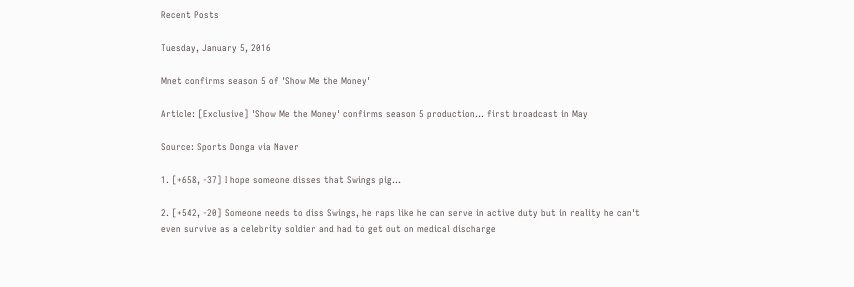Recent Posts

Tuesday, January 5, 2016

Mnet confirms season 5 of 'Show Me the Money'

Article: [Exclusive] 'Show Me the Money' confirms season 5 production... first broadcast in May

Source: Sports Donga via Naver

1. [+658, -37] I hope someone disses that Swings pig...

2. [+542, -20] Someone needs to diss Swings, he raps like he can serve in active duty but in reality he can't even survive as a celebrity soldier and had to get out on medical discharge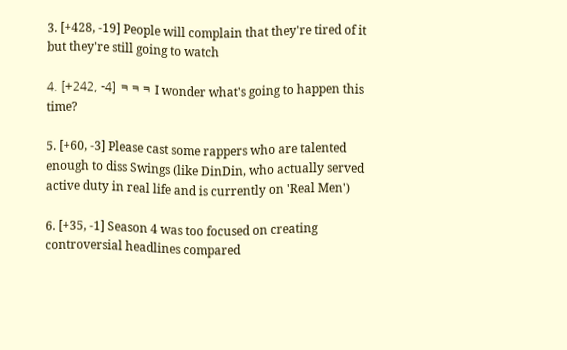3. [+428, -19] People will complain that they're tired of it but they're still going to watch

4. [+242, -4] ㅋㅋㅋ I wonder what's going to happen this time?

5. [+60, -3] Please cast some rappers who are talented enough to diss Swings (like DinDin, who actually served active duty in real life and is currently on 'Real Men')

6. [+35, -1] Season 4 was too focused on creating controversial headlines compared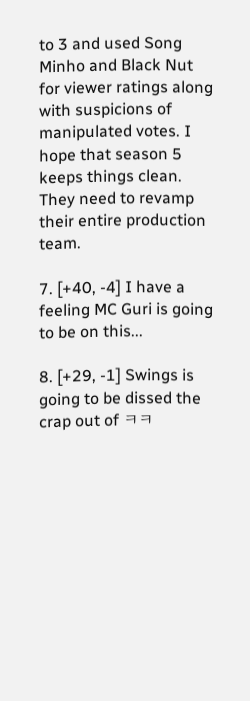to 3 and used Song Minho and Black Nut for viewer ratings along with suspicions of manipulated votes. I hope that season 5 keeps things clean. They need to revamp their entire production team.

7. [+40, -4] I have a feeling MC Guri is going to be on this...

8. [+29, -1] Swings is going to be dissed the crap out of ㅋㅋ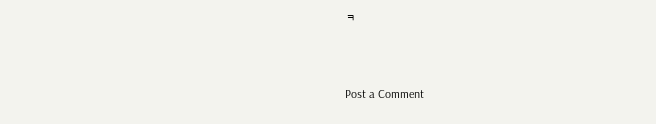ㅋ



Post a Comment